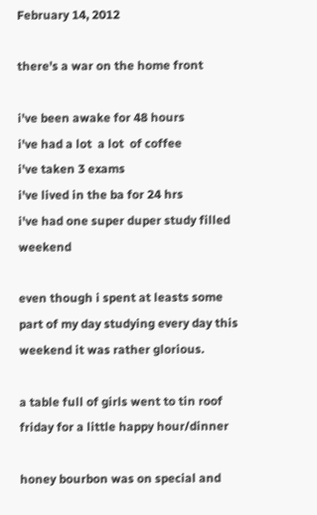February 14, 2012

there's a war on the home front

i've been awake for 48 hours
i've had a lot  a lot  of coffee
i've taken 3 exams
i've lived in the ba for 24 hrs
i've had one super duper study filled weekend

even though i spent at leasts some part of my day studying every day this weekend it was rather glorious.

a table full of girls went to tin roof friday for a little happy hour/dinner

honey bourbon was on special and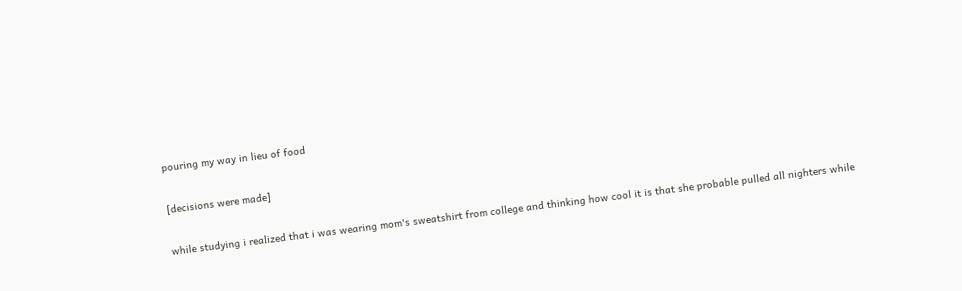pouring my way in lieu of food

[decisions were made]

while studying i realized that i was wearing mom's sweatshirt from college and thinking how cool it is that she probable pulled all nighters while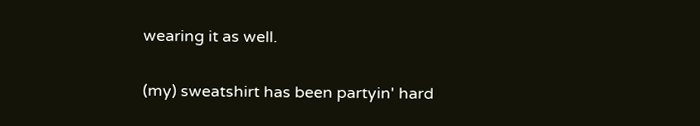wearing it as well.

(my) sweatshirt has been partyin' hard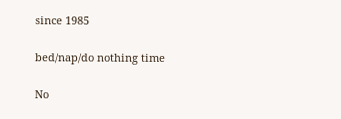since 1985

bed/nap/do nothing time

No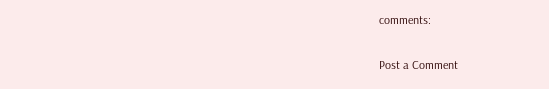comments:

Post a Comment